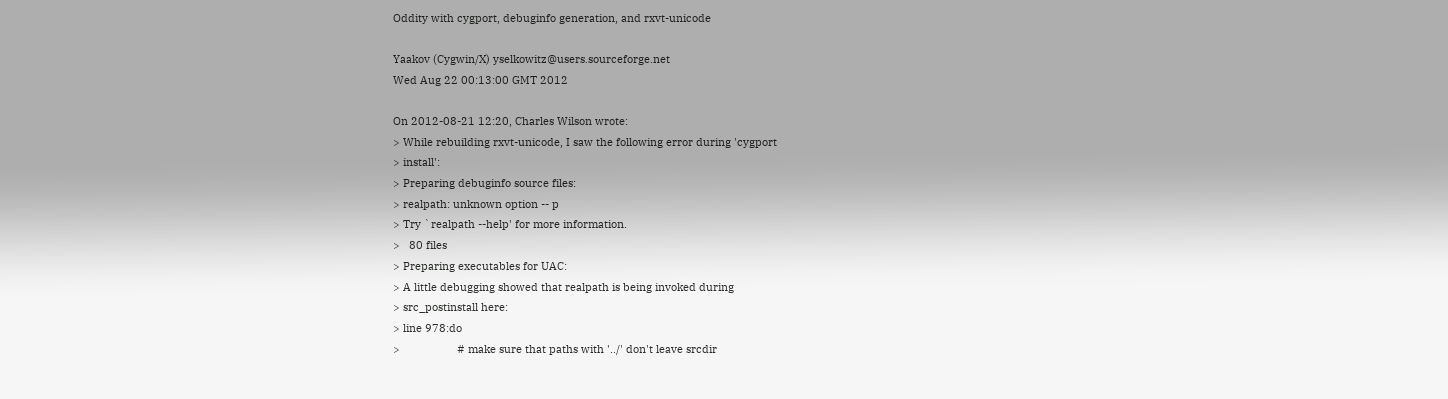Oddity with cygport, debuginfo generation, and rxvt-unicode

Yaakov (Cygwin/X) yselkowitz@users.sourceforge.net
Wed Aug 22 00:13:00 GMT 2012

On 2012-08-21 12:20, Charles Wilson wrote:
> While rebuilding rxvt-unicode, I saw the following error during 'cygport
> install':
> Preparing debuginfo source files:
> realpath: unknown option -- p
> Try `realpath --help' for more information.
>   80 files
> Preparing executables for UAC:
> A little debugging showed that realpath is being invoked during
> src_postinstall here:
> line 978:do
>                   # make sure that paths with '../' don't leave srcdir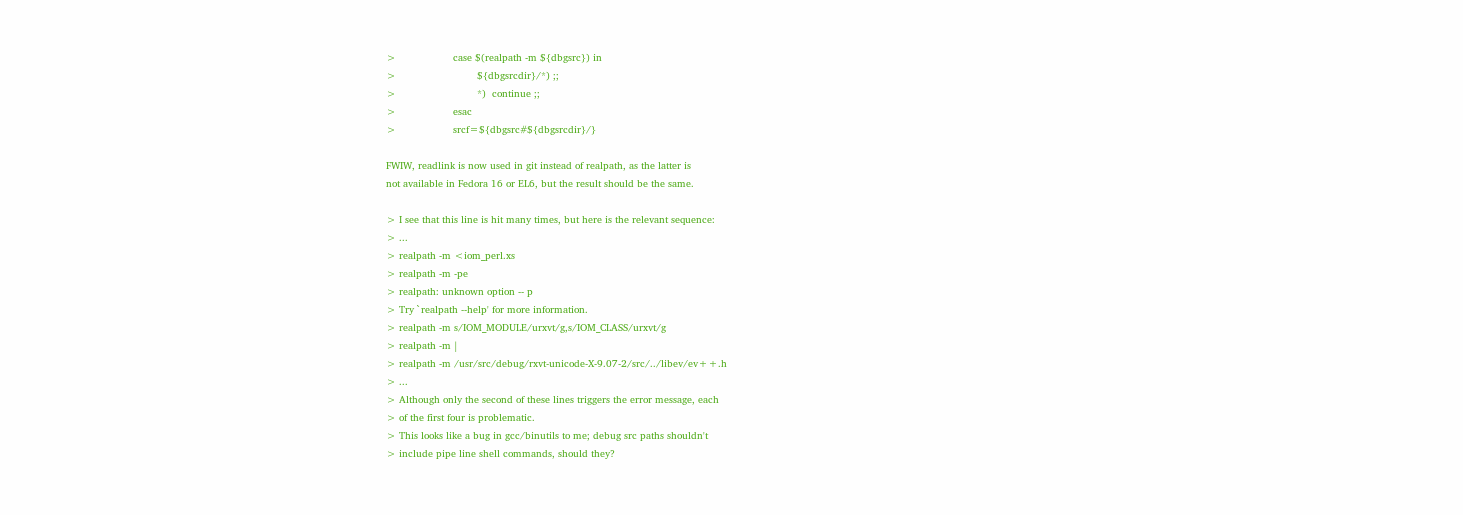>                   case $(realpath -m ${dbgsrc}) in
>                           ${dbgsrcdir}/*) ;;
>                           *)  continue ;;
>                   esac
>                   srcf=${dbgsrc#${dbgsrcdir}/}

FWIW, readlink is now used in git instead of realpath, as the latter is
not available in Fedora 16 or EL6, but the result should be the same.

> I see that this line is hit many times, but here is the relevant sequence:
> ...
> realpath -m <iom_perl.xs
> realpath -m -pe
> realpath: unknown option -- p
> Try `realpath --help' for more information.
> realpath -m s/IOM_MODULE/urxvt/g,s/IOM_CLASS/urxvt/g
> realpath -m |
> realpath -m /usr/src/debug/rxvt-unicode-X-9.07-2/src/../libev/ev++.h
> ...
> Although only the second of these lines triggers the error message, each
> of the first four is problematic.
> This looks like a bug in gcc/binutils to me; debug src paths shouldn't
> include pipe line shell commands, should they?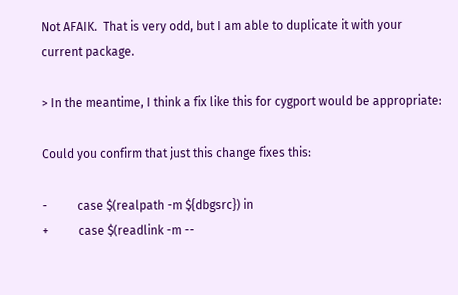Not AFAIK.  That is very odd, but I am able to duplicate it with your
current package.

> In the meantime, I think a fix like this for cygport would be appropriate:

Could you confirm that just this change fixes this:

-          case $(realpath -m ${dbgsrc}) in
+          case $(readlink -m --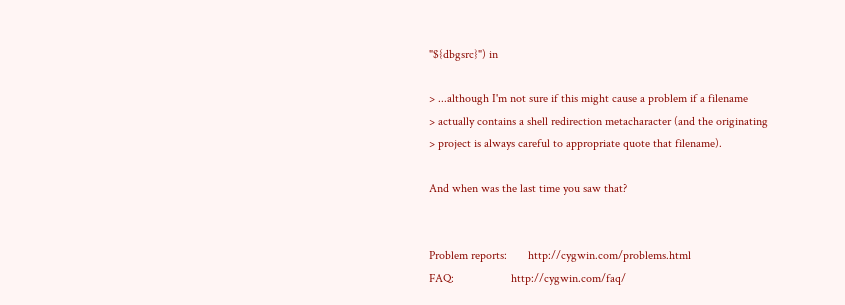"${dbgsrc}") in

> ...although I'm not sure if this might cause a problem if a filename
> actually contains a shell redirection metacharacter (and the originating
> project is always careful to appropriate quote that filename).

And when was the last time you saw that?


Problem reports:       http://cygwin.com/problems.html
FAQ:                   http://cygwin.com/faq/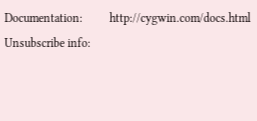Documentation:         http://cygwin.com/docs.html
Unsubscribe info: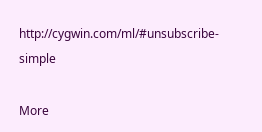http://cygwin.com/ml/#unsubscribe-simple

More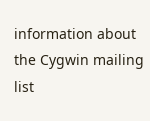information about the Cygwin mailing list